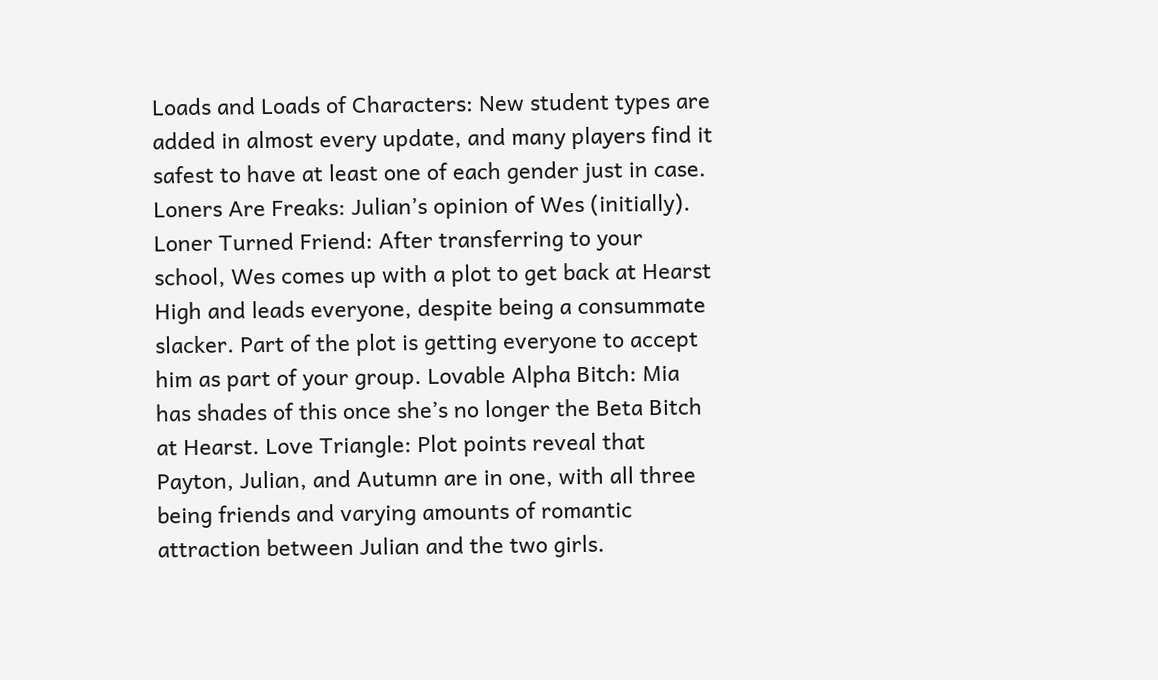Loads and Loads of Characters: New student types are added in almost every update, and many players find it safest to have at least one of each gender just in case. Loners Are Freaks: Julian’s opinion of Wes (initially). Loner Turned Friend: After transferring to your school, Wes comes up with a plot to get back at Hearst High and leads everyone, despite being a consummate slacker. Part of the plot is getting everyone to accept him as part of your group. Lovable Alpha Bitch: Mia has shades of this once she’s no longer the Beta Bitch at Hearst. Love Triangle: Plot points reveal that Payton, Julian, and Autumn are in one, with all three being friends and varying amounts of romantic attraction between Julian and the two girls.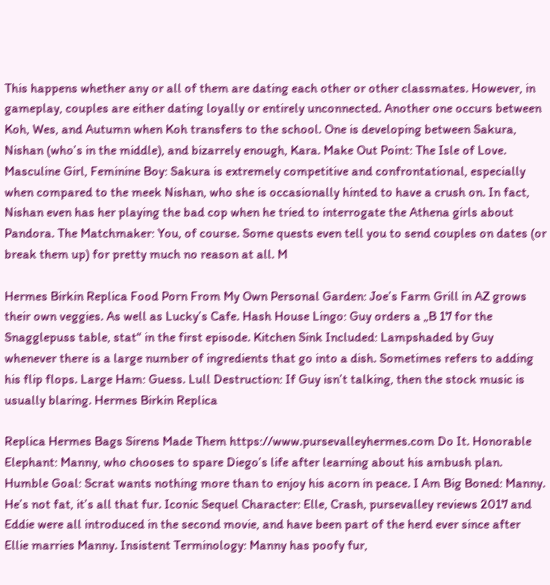This happens whether any or all of them are dating each other or other classmates. However, in gameplay, couples are either dating loyally or entirely unconnected. Another one occurs between Koh, Wes, and Autumn when Koh transfers to the school. One is developing between Sakura, Nishan (who’s in the middle), and bizarrely enough, Kara. Make Out Point: The Isle of Love. Masculine Girl, Feminine Boy: Sakura is extremely competitive and confrontational, especially when compared to the meek Nishan, who she is occasionally hinted to have a crush on. In fact, Nishan even has her playing the bad cop when he tried to interrogate the Athena girls about Pandora. The Matchmaker: You, of course. Some quests even tell you to send couples on dates (or break them up) for pretty much no reason at all. M

Hermes Birkin Replica Food Porn From My Own Personal Garden: Joe’s Farm Grill in AZ grows their own veggies. As well as Lucky’s Cafe. Hash House Lingo: Guy orders a „B 17 for the Snagglepuss table, stat“ in the first episode. Kitchen Sink Included: Lampshaded by Guy whenever there is a large number of ingredients that go into a dish. Sometimes refers to adding his flip flops. Large Ham: Guess. Lull Destruction: If Guy isn’t talking, then the stock music is usually blaring. Hermes Birkin Replica

Replica Hermes Bags Sirens Made Them https://www.pursevalleyhermes.com Do It. Honorable Elephant: Manny, who chooses to spare Diego’s life after learning about his ambush plan. Humble Goal: Scrat wants nothing more than to enjoy his acorn in peace. I Am Big Boned: Manny. He’s not fat, it’s all that fur. Iconic Sequel Character: Elle, Crash, pursevalley reviews 2017 and Eddie were all introduced in the second movie, and have been part of the herd ever since after Ellie marries Manny. Insistent Terminology: Manny has poofy fur,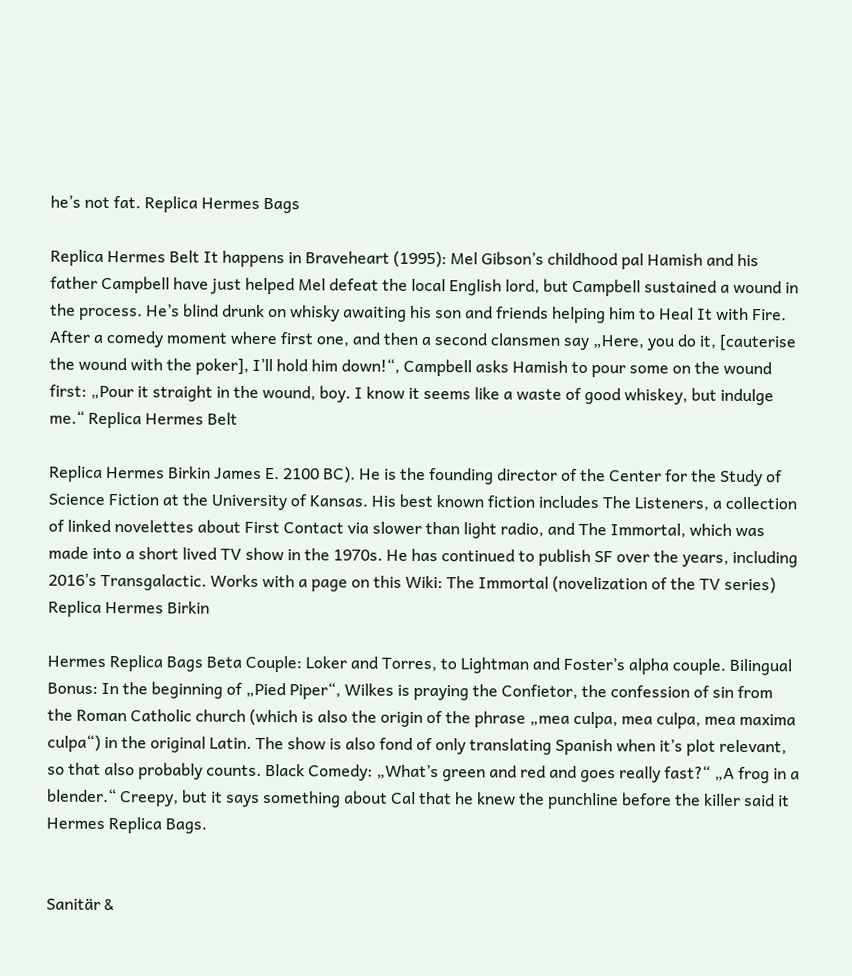he’s not fat. Replica Hermes Bags

Replica Hermes Belt It happens in Braveheart (1995): Mel Gibson’s childhood pal Hamish and his father Campbell have just helped Mel defeat the local English lord, but Campbell sustained a wound in the process. He’s blind drunk on whisky awaiting his son and friends helping him to Heal It with Fire. After a comedy moment where first one, and then a second clansmen say „Here, you do it, [cauterise the wound with the poker], I’ll hold him down!“, Campbell asks Hamish to pour some on the wound first: „Pour it straight in the wound, boy. I know it seems like a waste of good whiskey, but indulge me.“ Replica Hermes Belt

Replica Hermes Birkin James E. 2100 BC). He is the founding director of the Center for the Study of Science Fiction at the University of Kansas. His best known fiction includes The Listeners, a collection of linked novelettes about First Contact via slower than light radio, and The Immortal, which was made into a short lived TV show in the 1970s. He has continued to publish SF over the years, including 2016’s Transgalactic. Works with a page on this Wiki: The Immortal (novelization of the TV series) Replica Hermes Birkin

Hermes Replica Bags Beta Couple: Loker and Torres, to Lightman and Foster’s alpha couple. Bilingual Bonus: In the beginning of „Pied Piper“, Wilkes is praying the Confietor, the confession of sin from the Roman Catholic church (which is also the origin of the phrase „mea culpa, mea culpa, mea maxima culpa“) in the original Latin. The show is also fond of only translating Spanish when it’s plot relevant, so that also probably counts. Black Comedy: „What’s green and red and goes really fast?“ „A frog in a blender.“ Creepy, but it says something about Cal that he knew the punchline before the killer said it Hermes Replica Bags.


Sanitär &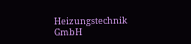Heizungstechnik GmbH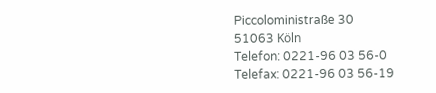Piccoloministraße 30
51063 Köln
Telefon: 0221-96 03 56-0
Telefax: 0221-96 03 56-19